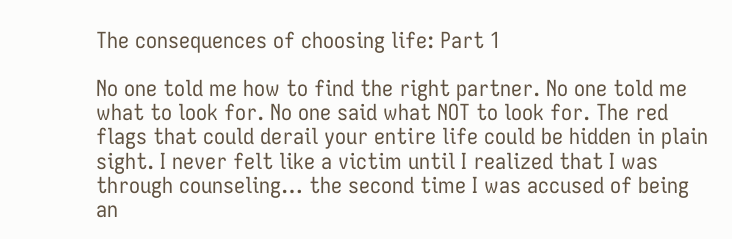The consequences of choosing life: Part 1

No one told me how to find the right partner. No one told me what to look for. No one said what NOT to look for. The red flags that could derail your entire life could be hidden in plain sight. I never felt like a victim until I realized that I was through counseling… the second time I was accused of being an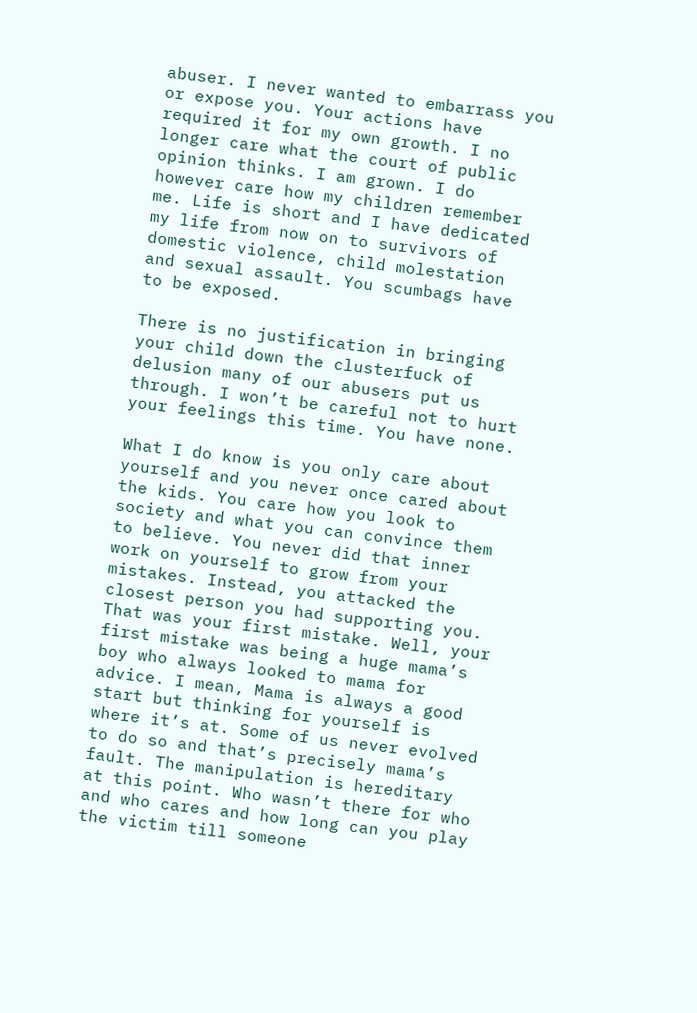abuser. I never wanted to embarrass you or expose you. Your actions have required it for my own growth. I no longer care what the court of public opinion thinks. I am grown. I do however care how my children remember me. Life is short and I have dedicated my life from now on to survivors of domestic violence, child molestation and sexual assault. You scumbags have to be exposed.

There is no justification in bringing your child down the clusterfuck of delusion many of our abusers put us through. I won’t be careful not to hurt your feelings this time. You have none.

What I do know is you only care about yourself and you never once cared about the kids. You care how you look to society and what you can convince them to believe. You never did that inner work on yourself to grow from your mistakes. Instead, you attacked the closest person you had supporting you. That was your first mistake. Well, your first mistake was being a huge mama’s boy who always looked to mama for advice. I mean, Mama is always a good start but thinking for yourself is where it’s at. Some of us never evolved to do so and that’s precisely mama’s fault. The manipulation is hereditary at this point. Who wasn’t there for who and who cares and how long can you play the victim till someone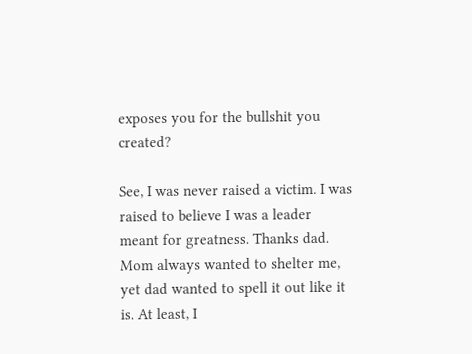exposes you for the bullshit you created?

See, I was never raised a victim. I was raised to believe I was a leader meant for greatness. Thanks dad. Mom always wanted to shelter me, yet dad wanted to spell it out like it is. At least, I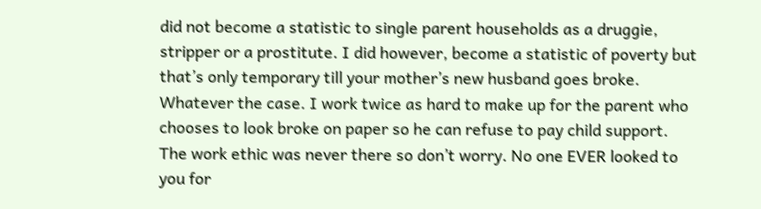did not become a statistic to single parent households as a druggie, stripper or a prostitute. I did however, become a statistic of poverty but that’s only temporary till your mother’s new husband goes broke. Whatever the case. I work twice as hard to make up for the parent who chooses to look broke on paper so he can refuse to pay child support. The work ethic was never there so don’t worry. No one EVER looked to you for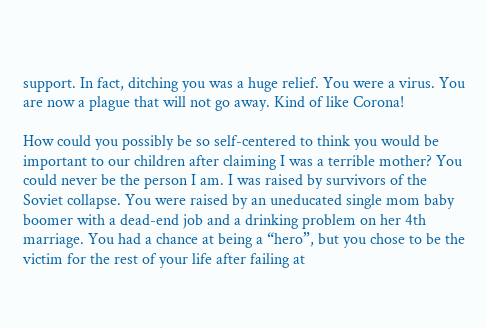support. In fact, ditching you was a huge relief. You were a virus. You are now a plague that will not go away. Kind of like Corona!

How could you possibly be so self-centered to think you would be important to our children after claiming I was a terrible mother? You could never be the person I am. I was raised by survivors of the Soviet collapse. You were raised by an uneducated single mom baby boomer with a dead-end job and a drinking problem on her 4th marriage. You had a chance at being a “hero”, but you chose to be the victim for the rest of your life after failing at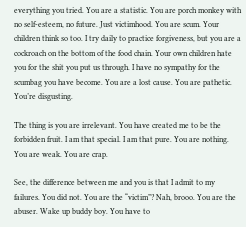everything you tried. You are a statistic. You are porch monkey with no self-esteem, no future. Just victimhood. You are scum. Your children think so too. I try daily to practice forgiveness, but you are a cockroach on the bottom of the food chain. Your own children hate you for the shit you put us through. I have no sympathy for the scumbag you have become. You are a lost cause. You are pathetic. You’re disgusting.

The thing is you are irrelevant. You have created me to be the forbidden fruit. I am that special. I am that pure. You are nothing. You are weak. You are crap.

See, the difference between me and you is that I admit to my failures. You did not. You are the “victim”? Nah, brooo. You are the abuser. Wake up buddy boy. You have to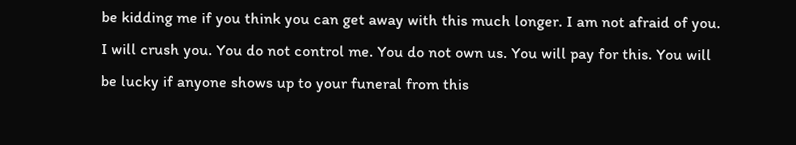be kidding me if you think you can get away with this much longer. I am not afraid of you. I will crush you. You do not control me. You do not own us. You will pay for this. You will be lucky if anyone shows up to your funeral from this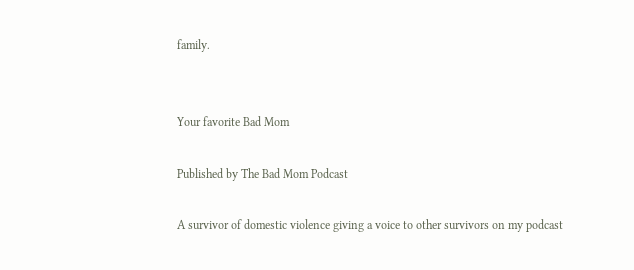family.


Your favorite Bad Mom

Published by The Bad Mom Podcast

A survivor of domestic violence giving a voice to other survivors on my podcast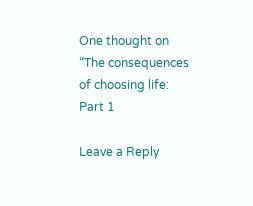One thought on “The consequences of choosing life: Part 1

Leave a Reply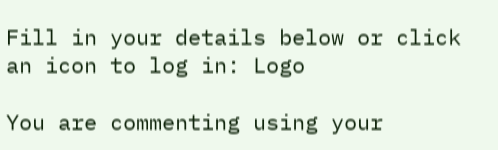Fill in your details below or click an icon to log in: Logo

You are commenting using your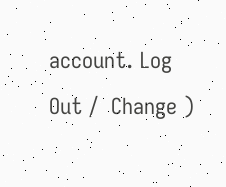account. Log Out /  Change )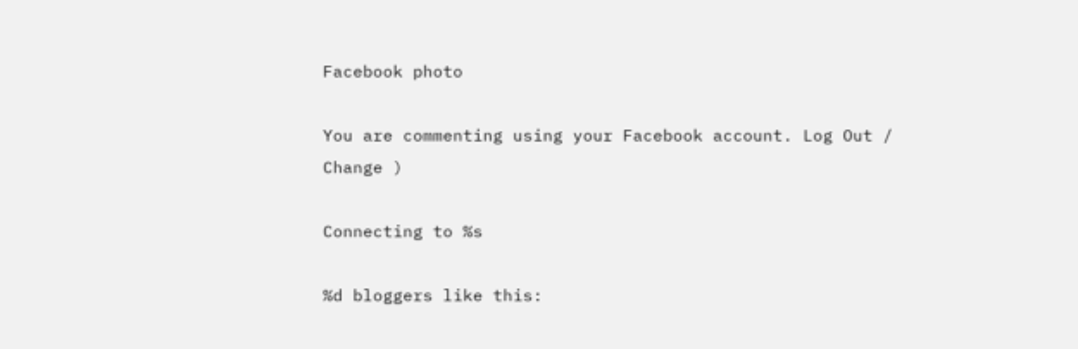Facebook photo

You are commenting using your Facebook account. Log Out /  Change )

Connecting to %s

%d bloggers like this: